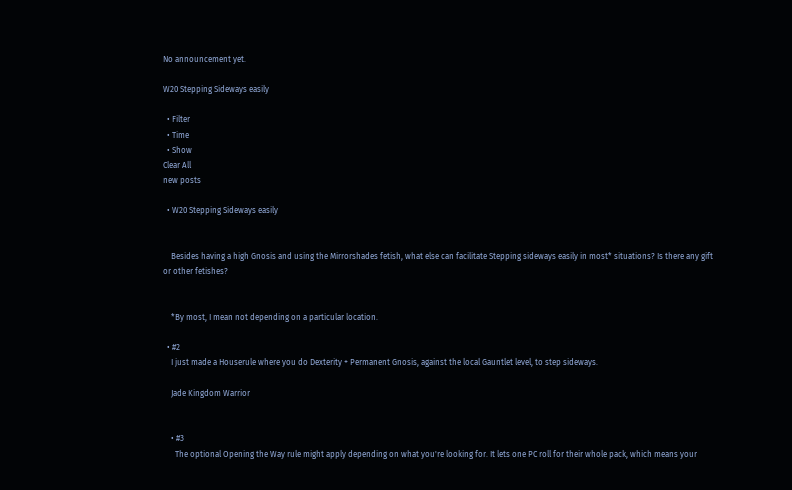No announcement yet.

W20 Stepping Sideways easily

  • Filter
  • Time
  • Show
Clear All
new posts

  • W20 Stepping Sideways easily


    Besides having a high Gnosis and using the Mirrorshades fetish, what else can facilitate Stepping sideways easily in most* situations? Is there any gift or other fetishes?


    *By most, I mean not depending on a particular location.

  • #2
    I just made a Houserule where you do Dexterity + Permanent Gnosis, against the local Gauntlet level, to step sideways.

    Jade Kingdom Warrior


    • #3
      The optional Opening the Way rule might apply depending on what you're looking for. It lets one PC roll for their whole pack, which means your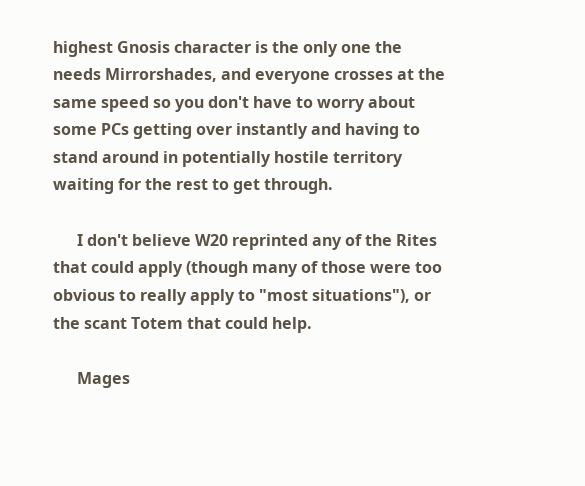highest Gnosis character is the only one the needs Mirrorshades, and everyone crosses at the same speed so you don't have to worry about some PCs getting over instantly and having to stand around in potentially hostile territory waiting for the rest to get through.

      I don't believe W20 reprinted any of the Rites that could apply (though many of those were too obvious to really apply to "most situations"), or the scant Totem that could help.

      Mages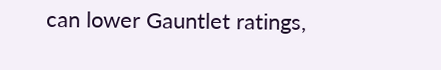can lower Gauntlet ratings,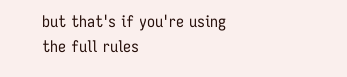but that's if you're using the full rules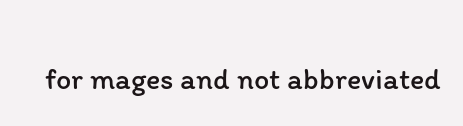for mages and not abbreviated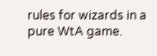rules for wizards in a pure WtA game.